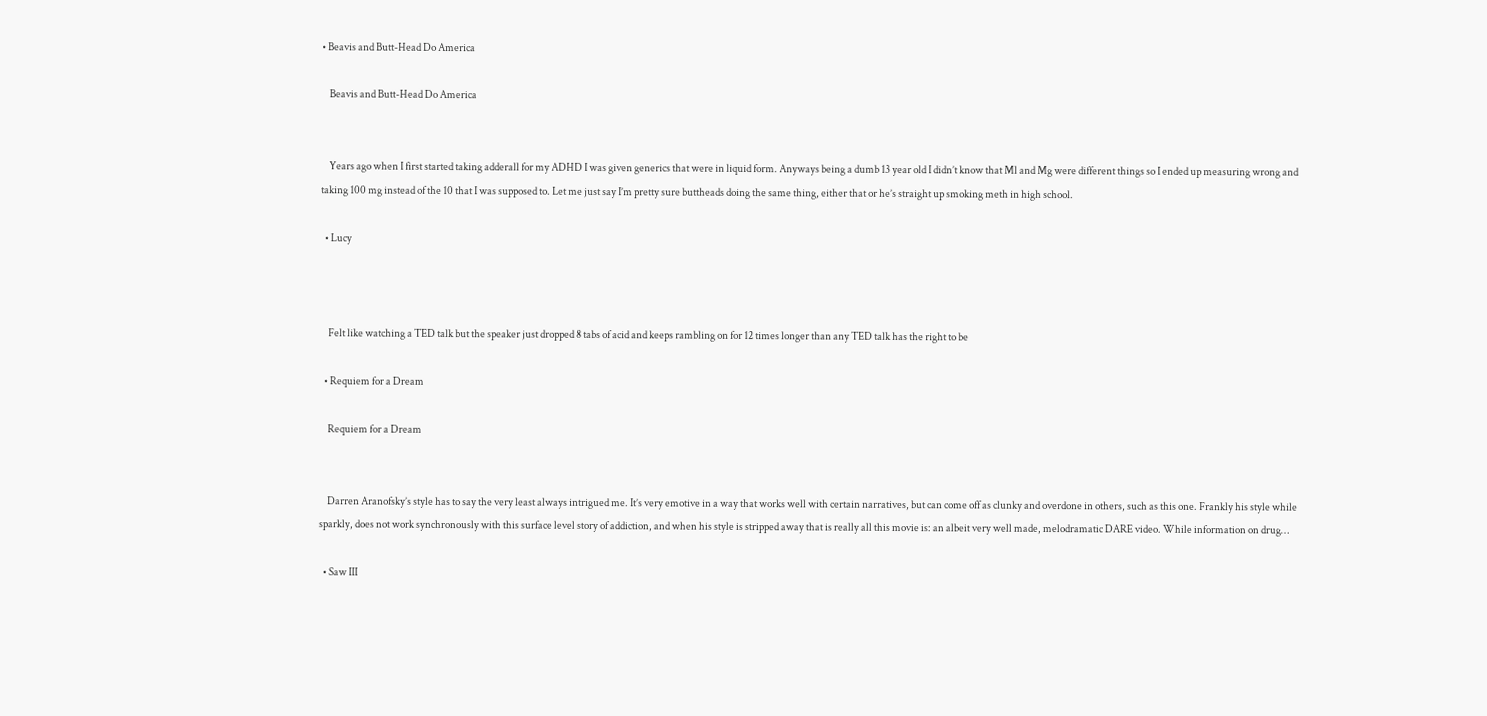• Beavis and Butt-Head Do America

    Beavis and Butt-Head Do America


    Years ago when I first started taking adderall for my ADHD I was given generics that were in liquid form. Anyways being a dumb 13 year old I didn’t know that Ml and Mg were different things so I ended up measuring wrong and taking 100 mg instead of the 10 that I was supposed to. Let me just say I’m pretty sure buttheads doing the same thing, either that or he’s straight up smoking meth in high school.

  • Lucy



    Felt like watching a TED talk but the speaker just dropped 8 tabs of acid and keeps rambling on for 12 times longer than any TED talk has the right to be

  • Requiem for a Dream

    Requiem for a Dream


    Darren Aranofsky’s style has to say the very least always intrigued me. It’s very emotive in a way that works well with certain narratives, but can come off as clunky and overdone in others, such as this one. Frankly his style while sparkly, does not work synchronously with this surface level story of addiction, and when his style is stripped away that is really all this movie is: an albeit very well made, melodramatic DARE video. While information on drug…

  • Saw III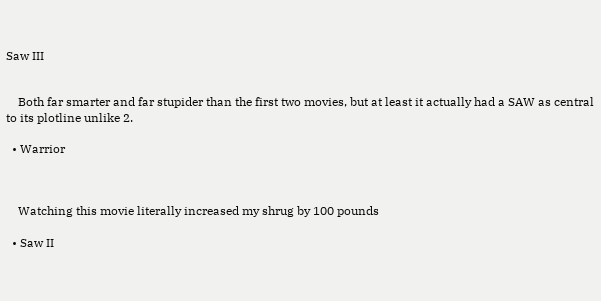Saw III


    Both far smarter and far stupider than the first two movies, but at least it actually had a SAW as central to its plotline unlike 2.

  • Warrior



    Watching this movie literally increased my shrug by 100 pounds

  • Saw II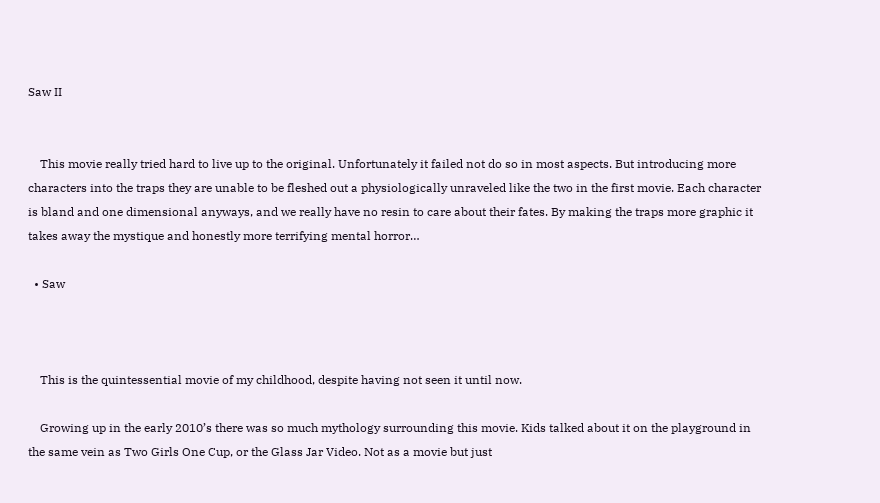Saw II


    This movie really tried hard to live up to the original. Unfortunately it failed not do so in most aspects. But introducing more characters into the traps they are unable to be fleshed out a physiologically unraveled like the two in the first movie. Each character is bland and one dimensional anyways, and we really have no resin to care about their fates. By making the traps more graphic it takes away the mystique and honestly more terrifying mental horror…

  • Saw



    This is the quintessential movie of my childhood, despite having not seen it until now.

    Growing up in the early 2010’s there was so much mythology surrounding this movie. Kids talked about it on the playground in the same vein as Two Girls One Cup, or the Glass Jar Video. Not as a movie but just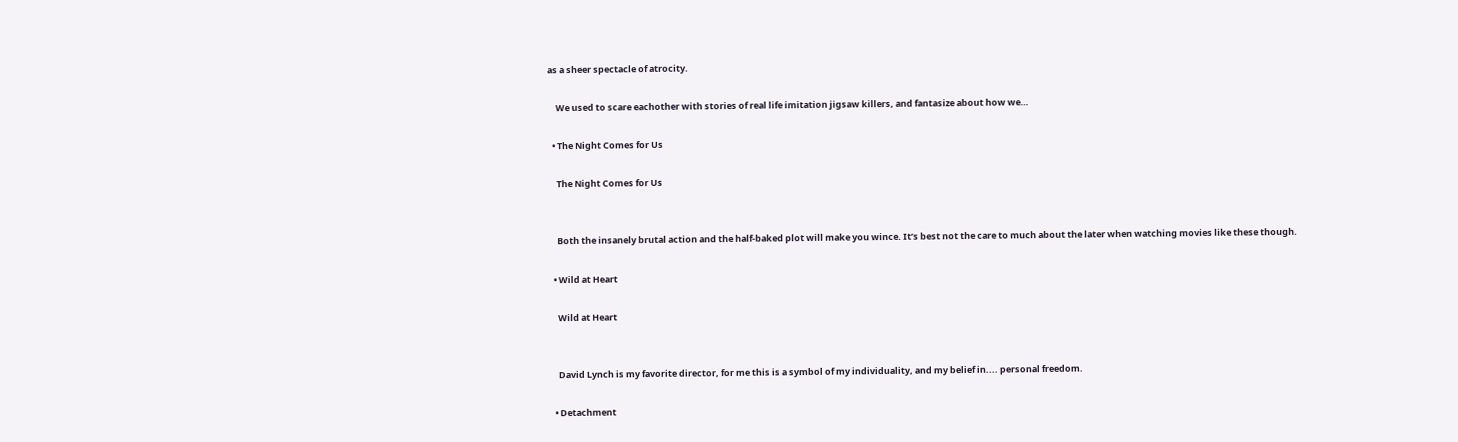as a sheer spectacle of atrocity.

    We used to scare eachother with stories of real life imitation jigsaw killers, and fantasize about how we…

  • The Night Comes for Us

    The Night Comes for Us


    Both the insanely brutal action and the half-baked plot will make you wince. It’s best not the care to much about the later when watching movies like these though.

  • Wild at Heart

    Wild at Heart


    David Lynch is my favorite director, for me this is a symbol of my individuality, and my belief in.... personal freedom.

  • Detachment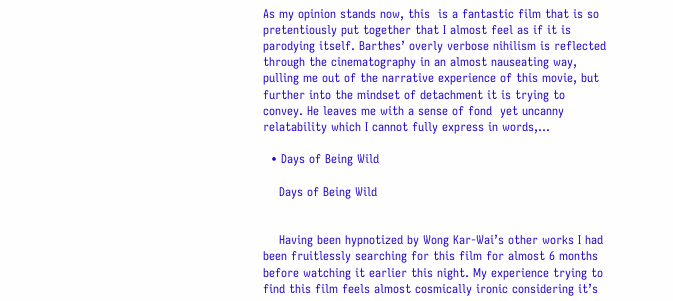As my opinion stands now, this  is a fantastic film that is so pretentiously put together that I almost feel as if it is parodying itself. Barthes’ overly verbose nihilism is reflected through the cinematography in an almost nauseating way, pulling me out of the narrative experience of this movie, but further into the mindset of detachment it is trying to convey. He leaves me with a sense of fond  yet uncanny relatability which I cannot fully express in words,…

  • Days of Being Wild

    Days of Being Wild


    Having been hypnotized by Wong Kar-Wai’s other works I had been fruitlessly searching for this film for almost 6 months before watching it earlier this night. My experience trying to find this film feels almost cosmically ironic considering it’s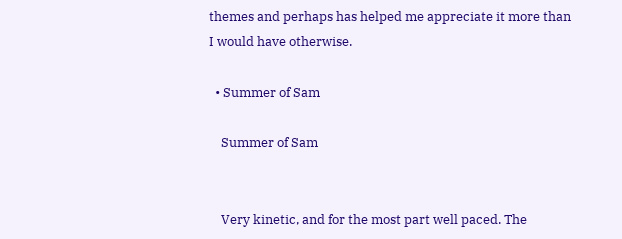themes and perhaps has helped me appreciate it more than I would have otherwise.

  • Summer of Sam

    Summer of Sam


    Very kinetic, and for the most part well paced. The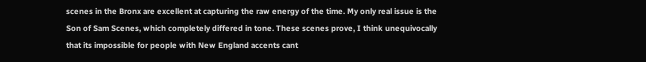scenes in the Bronx are excellent at capturing the raw energy of the time. My only real issue is the Son of Sam Scenes, which completely differed in tone. These scenes prove, I think unequivocally that its impossible for people with New England accents cant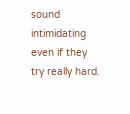sound intimidating even if they try really hard.